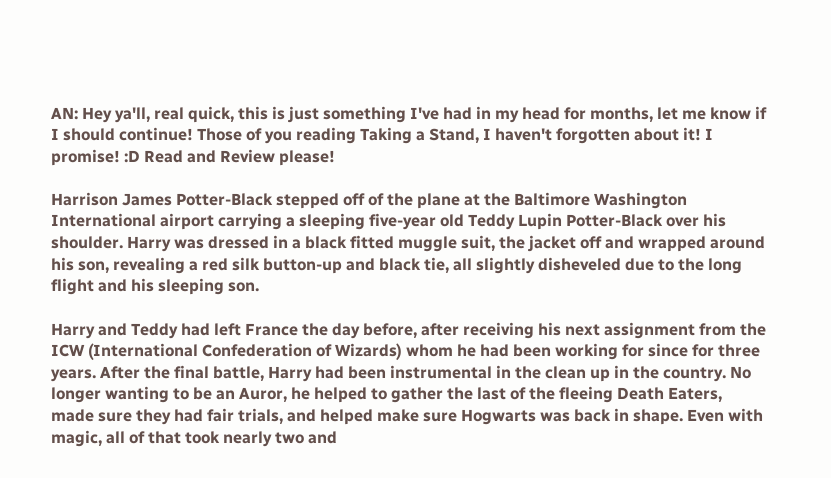AN: Hey ya'll, real quick, this is just something I've had in my head for months, let me know if I should continue! Those of you reading Taking a Stand, I haven't forgotten about it! I promise! :D Read and Review please!

Harrison James Potter-Black stepped off of the plane at the Baltimore Washington International airport carrying a sleeping five-year old Teddy Lupin Potter-Black over his shoulder. Harry was dressed in a black fitted muggle suit, the jacket off and wrapped around his son, revealing a red silk button-up and black tie, all slightly disheveled due to the long flight and his sleeping son.

Harry and Teddy had left France the day before, after receiving his next assignment from the ICW (International Confederation of Wizards) whom he had been working for since for three years. After the final battle, Harry had been instrumental in the clean up in the country. No longer wanting to be an Auror, he helped to gather the last of the fleeing Death Eaters, made sure they had fair trials, and helped make sure Hogwarts was back in shape. Even with magic, all of that took nearly two and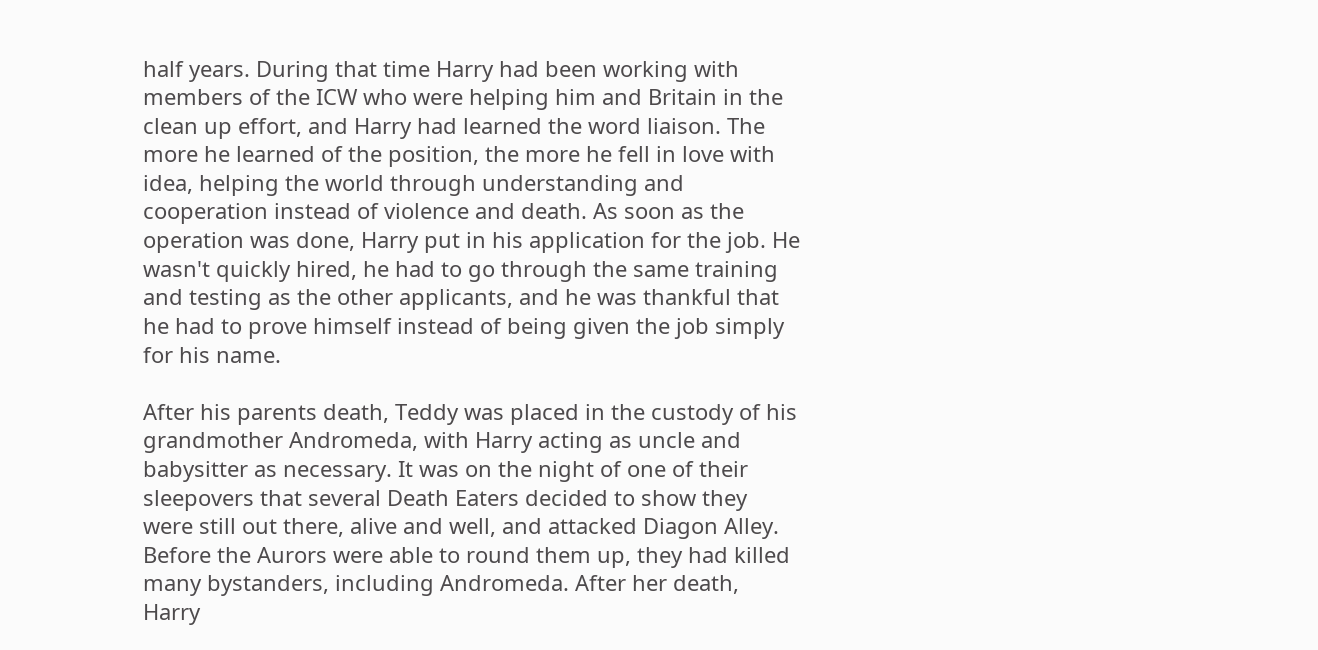half years. During that time Harry had been working with members of the ICW who were helping him and Britain in the clean up effort, and Harry had learned the word liaison. The more he learned of the position, the more he fell in love with idea, helping the world through understanding and cooperation instead of violence and death. As soon as the operation was done, Harry put in his application for the job. He wasn't quickly hired, he had to go through the same training and testing as the other applicants, and he was thankful that he had to prove himself instead of being given the job simply for his name.

After his parents death, Teddy was placed in the custody of his grandmother Andromeda, with Harry acting as uncle and babysitter as necessary. It was on the night of one of their sleepovers that several Death Eaters decided to show they were still out there, alive and well, and attacked Diagon Alley. Before the Aurors were able to round them up, they had killed many bystanders, including Andromeda. After her death, Harry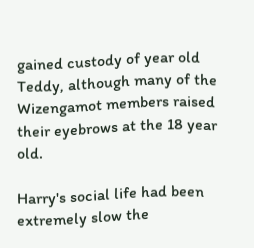gained custody of year old Teddy, although many of the Wizengamot members raised their eyebrows at the 18 year old.

Harry's social life had been extremely slow the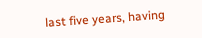last five years, having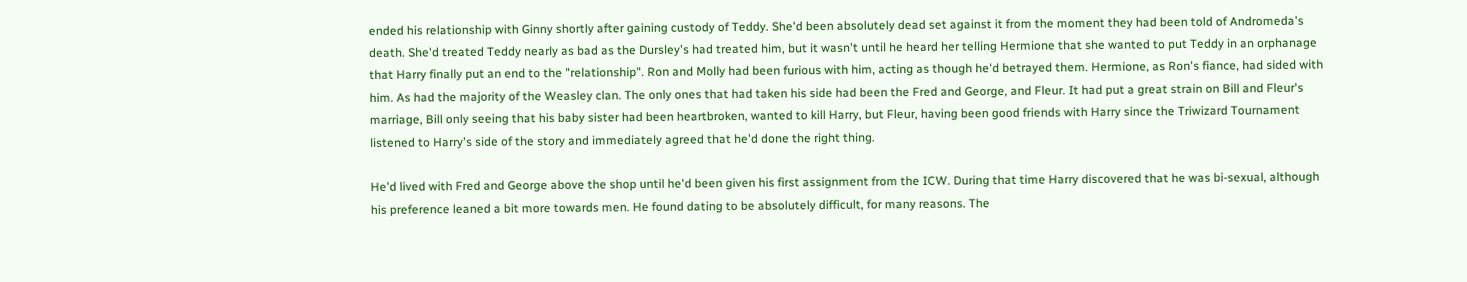ended his relationship with Ginny shortly after gaining custody of Teddy. She'd been absolutely dead set against it from the moment they had been told of Andromeda's death. She'd treated Teddy nearly as bad as the Dursley's had treated him, but it wasn't until he heard her telling Hermione that she wanted to put Teddy in an orphanage that Harry finally put an end to the "relationship". Ron and Molly had been furious with him, acting as though he'd betrayed them. Hermione, as Ron's fiance, had sided with him. As had the majority of the Weasley clan. The only ones that had taken his side had been the Fred and George, and Fleur. It had put a great strain on Bill and Fleur's marriage, Bill only seeing that his baby sister had been heartbroken, wanted to kill Harry, but Fleur, having been good friends with Harry since the Triwizard Tournament listened to Harry's side of the story and immediately agreed that he'd done the right thing.

He'd lived with Fred and George above the shop until he'd been given his first assignment from the ICW. During that time Harry discovered that he was bi-sexual, although his preference leaned a bit more towards men. He found dating to be absolutely difficult, for many reasons. The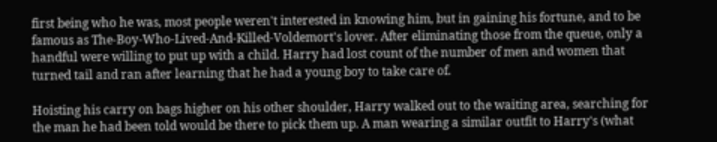first being who he was, most people weren't interested in knowing him, but in gaining his fortune, and to be famous as The-Boy-Who-Lived-And-Killed-Voldemort's lover. After eliminating those from the queue, only a handful were willing to put up with a child. Harry had lost count of the number of men and women that turned tail and ran after learning that he had a young boy to take care of.

Hoisting his carry on bags higher on his other shoulder, Harry walked out to the waiting area, searching for the man he had been told would be there to pick them up. A man wearing a similar outfit to Harry's (what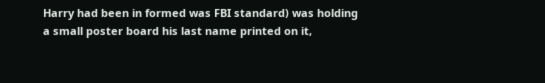Harry had been in formed was FBI standard) was holding a small poster board his last name printed on it,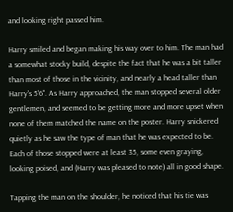and looking right passed him.

Harry smiled and began making his way over to him. The man had a somewhat stocky build, despite the fact that he was a bit taller than most of those in the vicinity, and nearly a head taller than Harry's 5'6". As Harry approached, the man stopped several older gentlemen, and seemed to be getting more and more upset when none of them matched the name on the poster. Harry snickered quietly as he saw the type of man that he was expected to be. Each of those stopped were at least 35, some even graying, looking poised, and (Harry was pleased to note) all in good shape.

Tapping the man on the shoulder, he noticed that his tie was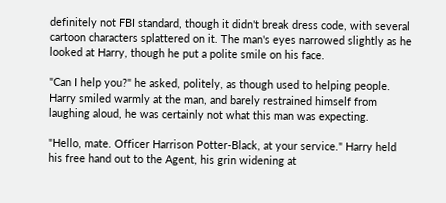definitely not FBI standard, though it didn't break dress code, with several cartoon characters splattered on it. The man's eyes narrowed slightly as he looked at Harry, though he put a polite smile on his face.

"Can I help you?" he asked, politely, as though used to helping people. Harry smiled warmly at the man, and barely restrained himself from laughing aloud, he was certainly not what this man was expecting.

"Hello, mate. Officer Harrison Potter-Black, at your service." Harry held his free hand out to the Agent, his grin widening at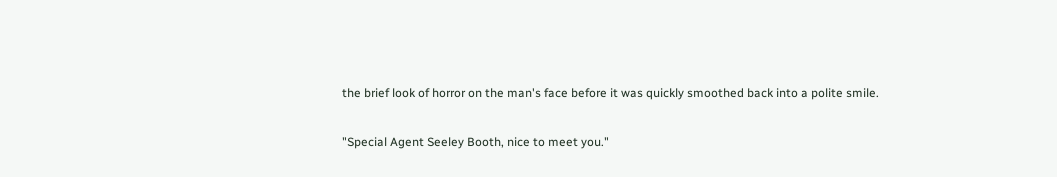the brief look of horror on the man's face before it was quickly smoothed back into a polite smile.

"Special Agent Seeley Booth, nice to meet you."